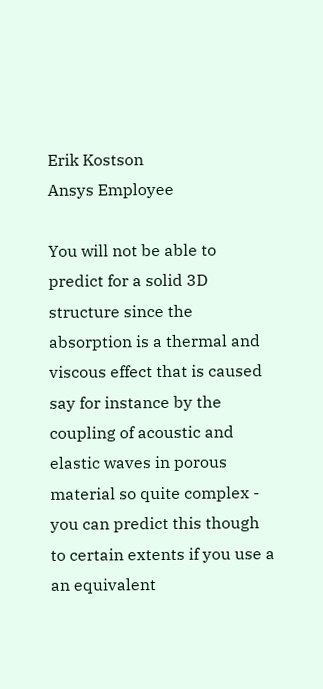Erik Kostson
Ansys Employee

You will not be able to predict for a solid 3D structure since the absorption is a thermal and viscous effect that is caused say for instance by the coupling of acoustic and elastic waves in porous material so quite complex - you can predict this though to certain extents if you use a an equivalent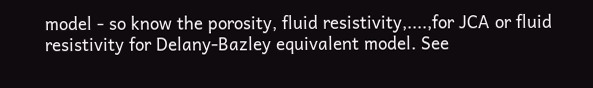model - so know the porosity, fluid resistivity,....,for JCA or fluid resistivity for Delany-Bazley equivalent model. See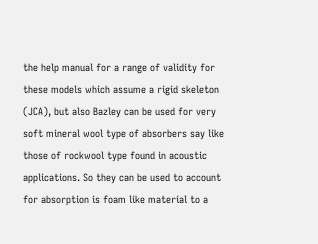the help manual for a range of validity for these models which assume a rigid skeleton (JCA), but also Bazley can be used for very soft mineral wool type of absorbers say like those of rockwool type found in acoustic applications. So they can be used to account for absorption is foam like material to a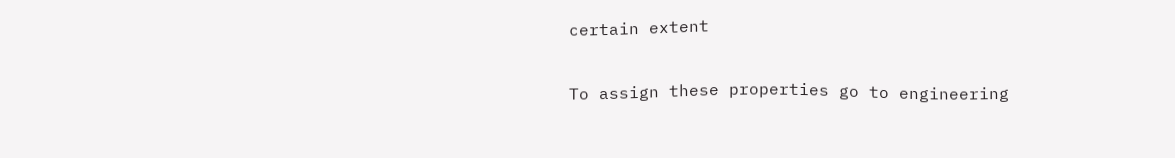certain extent

To assign these properties go to engineering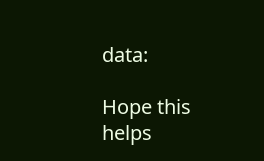data:

Hope this helps